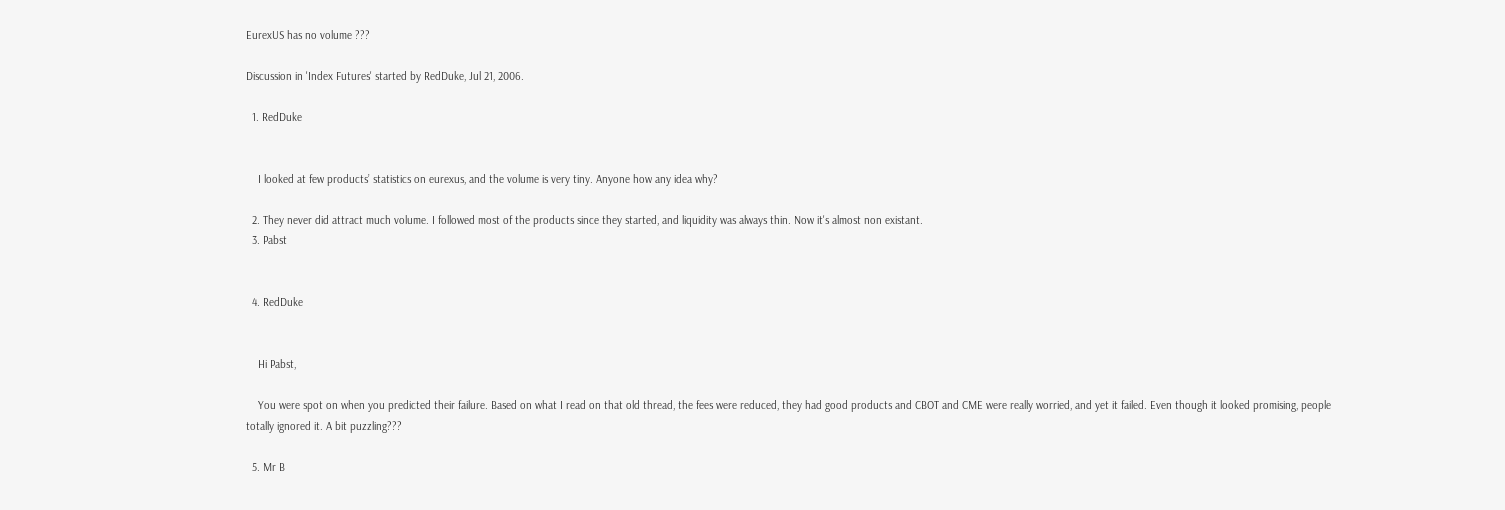EurexUS has no volume ???

Discussion in 'Index Futures' started by RedDuke, Jul 21, 2006.

  1. RedDuke


    I looked at few products’ statistics on eurexus, and the volume is very tiny. Anyone how any idea why?

  2. They never did attract much volume. I followed most of the products since they started, and liquidity was always thin. Now it's almost non existant.
  3. Pabst


  4. RedDuke


    Hi Pabst,

    You were spot on when you predicted their failure. Based on what I read on that old thread, the fees were reduced, they had good products and CBOT and CME were really worried, and yet it failed. Even though it looked promising, people totally ignored it. A bit puzzling???

  5. Mr B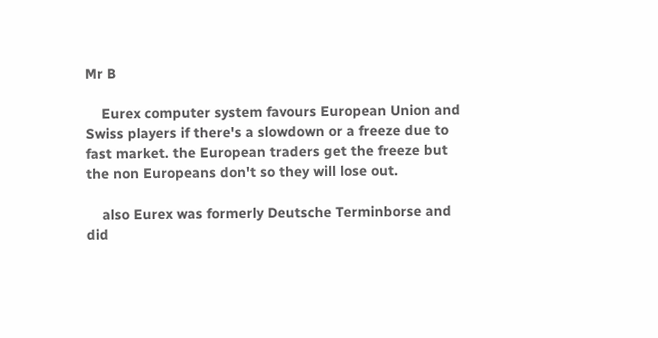Mr B

    Eurex computer system favours European Union and Swiss players if there's a slowdown or a freeze due to fast market. the European traders get the freeze but the non Europeans don't so they will lose out.

    also Eurex was formerly Deutsche Terminborse and did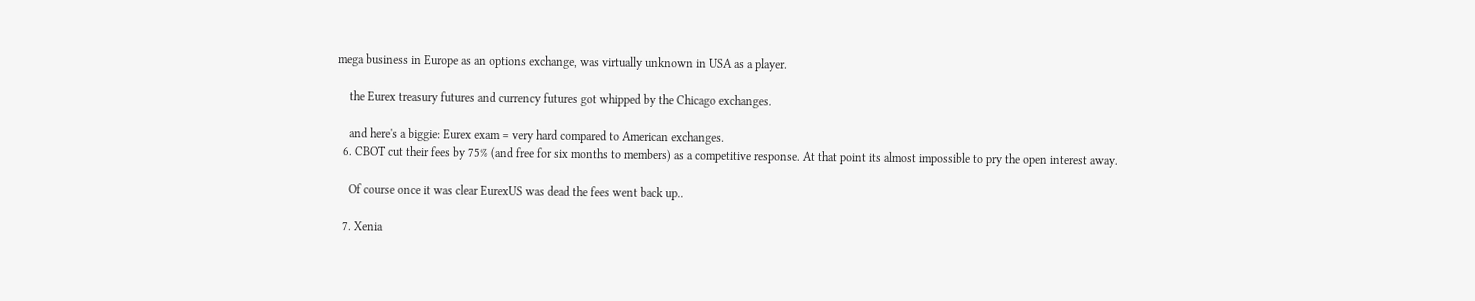mega business in Europe as an options exchange, was virtually unknown in USA as a player.

    the Eurex treasury futures and currency futures got whipped by the Chicago exchanges.

    and here's a biggie: Eurex exam = very hard compared to American exchanges.
  6. CBOT cut their fees by 75% (and free for six months to members) as a competitive response. At that point its almost impossible to pry the open interest away.

    Of course once it was clear EurexUS was dead the fees went back up..

  7. Xenia